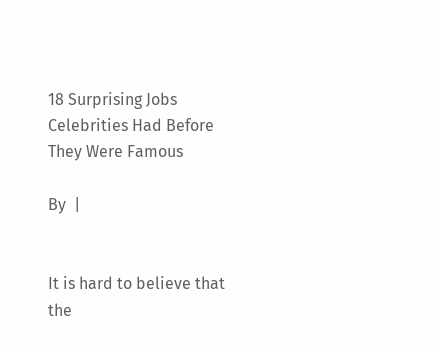18 Surprising Jobs Celebrities Had Before They Were Famous

By  |


It is hard to believe that the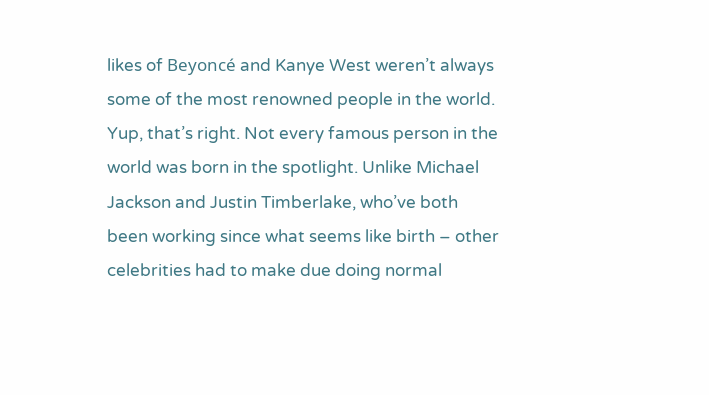likes of Beyoncé and Kanye West weren’t always some of the most renowned people in the world. Yup, that’s right. Not every famous person in the world was born in the spotlight. Unlike Michael Jackson and Justin Timberlake, who’ve both been working since what seems like birth – other celebrities had to make due doing normal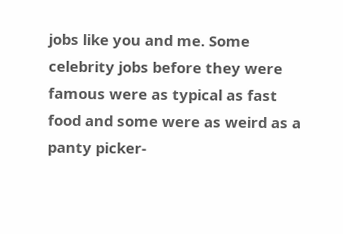jobs like you and me. Some celebrity jobs before they were famous were as typical as fast food and some were as weird as a panty picker-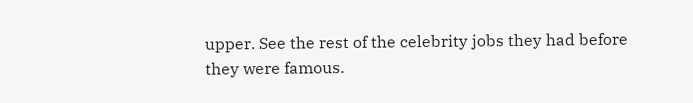upper. See the rest of the celebrity jobs they had before they were famous.